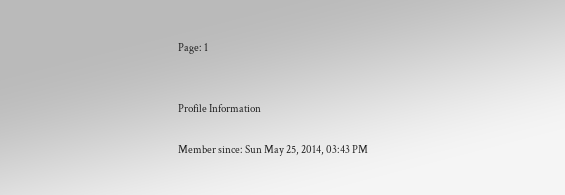Page: 1


Profile Information

Member since: Sun May 25, 2014, 03:43 PM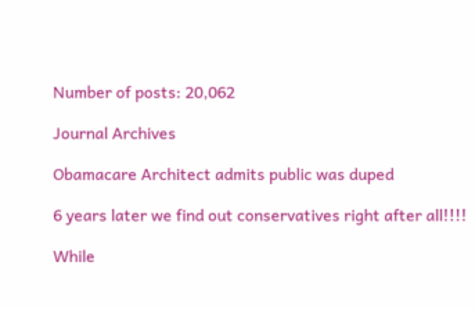Number of posts: 20,062

Journal Archives

Obamacare Architect admits public was duped

6 years later we find out conservatives right after all!!!!

While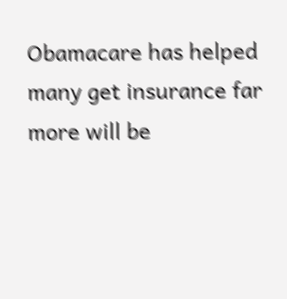Obamacare has helped many get insurance far more will be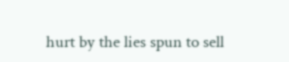hurt by the lies spun to sell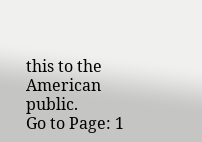this to the American public.
Go to Page: 1